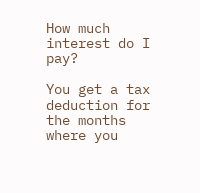How much interest do I pay?

You get a tax deduction for the months where you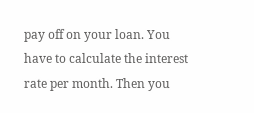pay off on your loan. You have to calculate the interest rate per month. Then you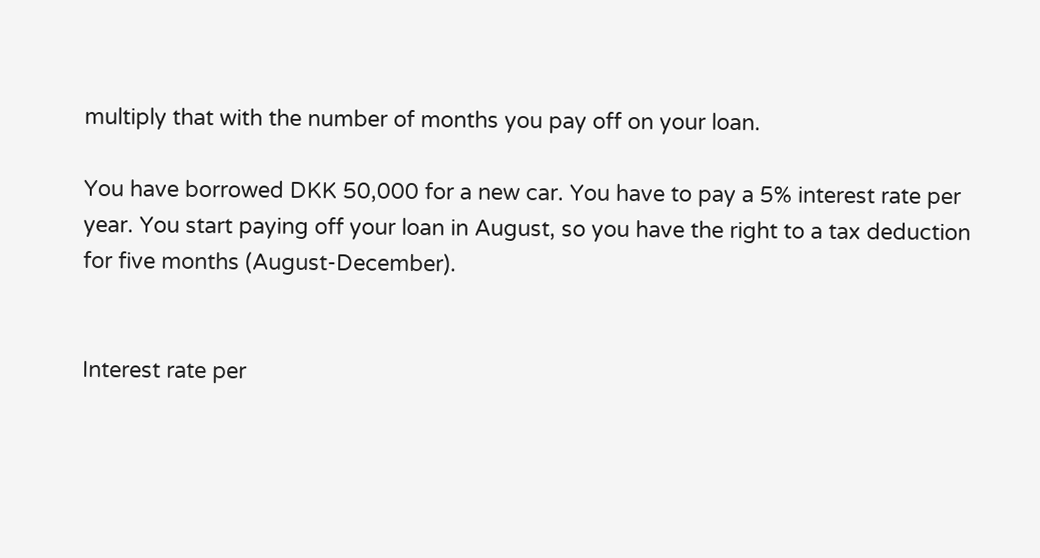multiply that with the number of months you pay off on your loan.

You have borrowed DKK 50,000 for a new car. You have to pay a 5% interest rate per year. You start paying off your loan in August, so you have the right to a tax deduction for five months (August-December).


Interest rate per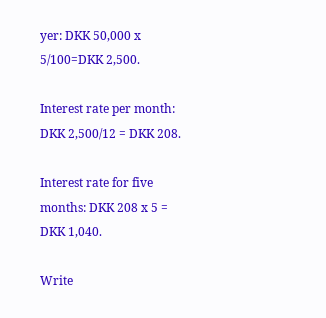yer: DKK 50,000 x 5/100=DKK 2,500.

Interest rate per month: DKK 2,500/12 = DKK 208.

Interest rate for five months: DKK 208 x 5 = DKK 1,040.

Write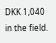DKK 1,040 in the field.